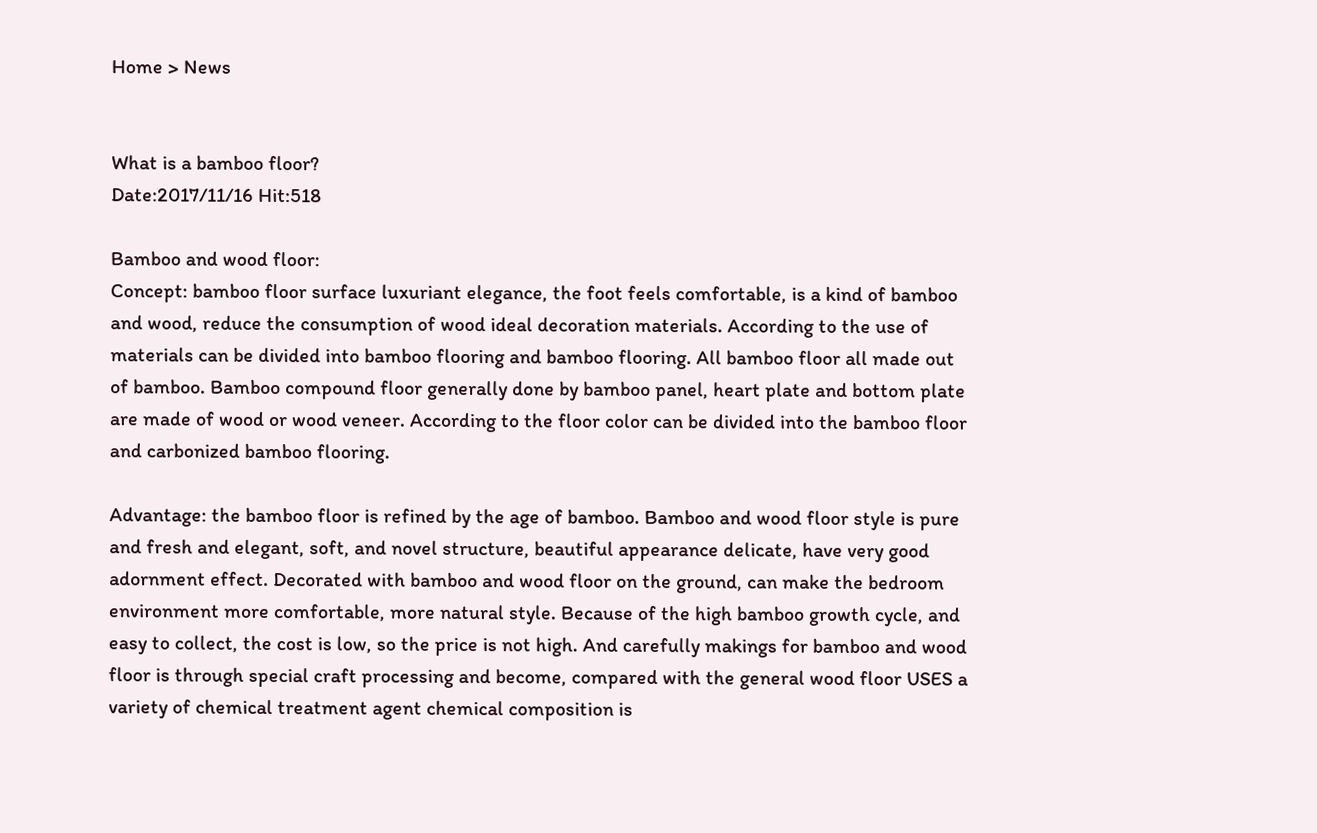Home > News


What is a bamboo floor?
Date:2017/11/16 Hit:518

Bamboo and wood floor:
Concept: bamboo floor surface luxuriant elegance, the foot feels comfortable, is a kind of bamboo and wood, reduce the consumption of wood ideal decoration materials. According to the use of materials can be divided into bamboo flooring and bamboo flooring. All bamboo floor all made out of bamboo. Bamboo compound floor generally done by bamboo panel, heart plate and bottom plate are made of wood or wood veneer. According to the floor color can be divided into the bamboo floor and carbonized bamboo flooring.

Advantage: the bamboo floor is refined by the age of bamboo. Bamboo and wood floor style is pure and fresh and elegant, soft, and novel structure, beautiful appearance delicate, have very good adornment effect. Decorated with bamboo and wood floor on the ground, can make the bedroom environment more comfortable, more natural style. Because of the high bamboo growth cycle, and easy to collect, the cost is low, so the price is not high. And carefully makings for bamboo and wood floor is through special craft processing and become, compared with the general wood floor USES a variety of chemical treatment agent chemical composition is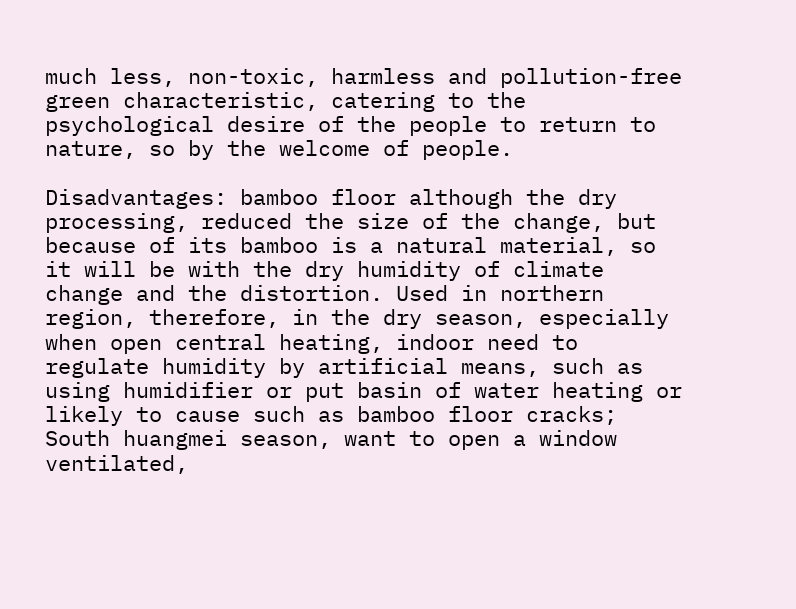much less, non-toxic, harmless and pollution-free green characteristic, catering to the psychological desire of the people to return to nature, so by the welcome of people.

Disadvantages: bamboo floor although the dry processing, reduced the size of the change, but because of its bamboo is a natural material, so it will be with the dry humidity of climate change and the distortion. Used in northern region, therefore, in the dry season, especially when open central heating, indoor need to regulate humidity by artificial means, such as using humidifier or put basin of water heating or likely to cause such as bamboo floor cracks; South huangmei season, want to open a window ventilated,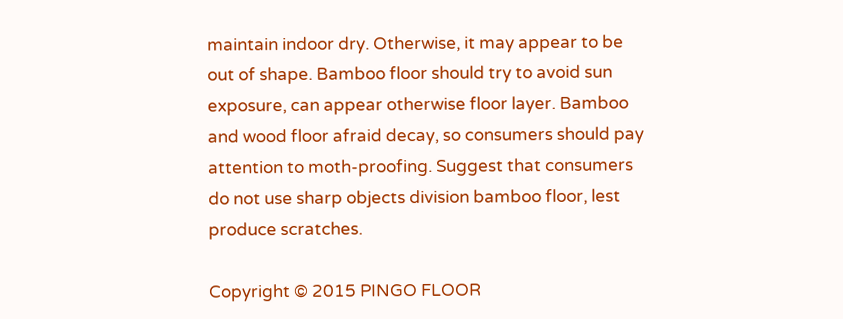maintain indoor dry. Otherwise, it may appear to be out of shape. Bamboo floor should try to avoid sun exposure, can appear otherwise floor layer. Bamboo and wood floor afraid decay, so consumers should pay attention to moth-proofing. Suggest that consumers do not use sharp objects division bamboo floor, lest produce scratches.

Copyright © 2015 PINGO FLOOR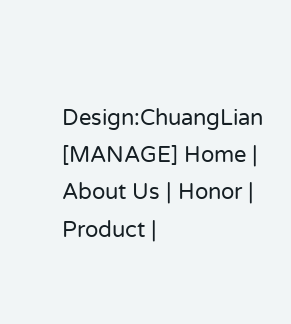Design:ChuangLian  [MANAGE] Home | About Us | Honor | Product |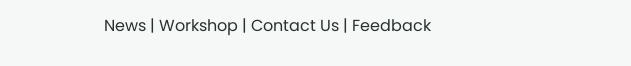News | Workshop | Contact Us | Feedback